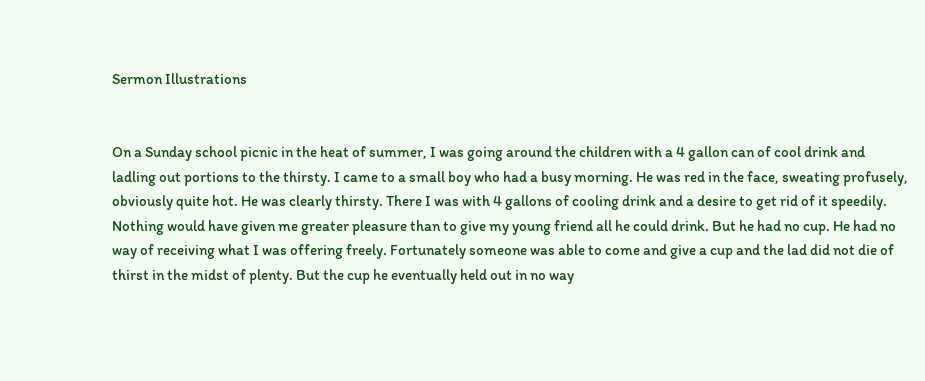Sermon Illustrations


On a Sunday school picnic in the heat of summer, I was going around the children with a 4 gallon can of cool drink and ladling out portions to the thirsty. I came to a small boy who had a busy morning. He was red in the face, sweating profusely, obviously quite hot. He was clearly thirsty. There I was with 4 gallons of cooling drink and a desire to get rid of it speedily. Nothing would have given me greater pleasure than to give my young friend all he could drink. But he had no cup. He had no way of receiving what I was offering freely. Fortunately someone was able to come and give a cup and the lad did not die of thirst in the midst of plenty. But the cup he eventually held out in no way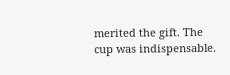merited the gift. The cup was indispensable.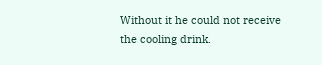Without it he could not receive the cooling drink.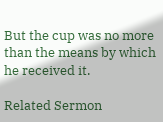But the cup was no more than the means by which he received it.

Related Sermon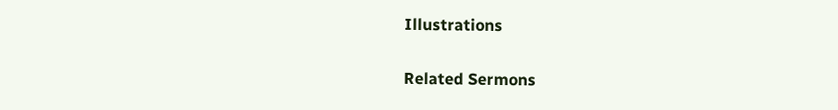Illustrations

Related Sermons